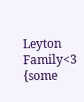Leyton Family<3 {some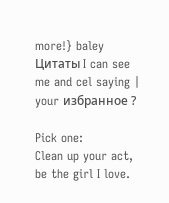more!} baley Цитаты I can see me and cel saying | your избранное ?

Pick one:
Clean up your act, be the girl I love.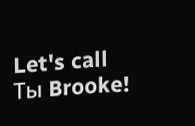Let's call Ты Brooke!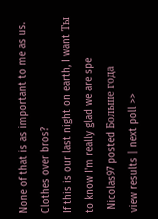None of that is as important to me as us.
Clothes over bros?
If this is our last night on earth, I want Ты to know I'm really glad we are spe
 Nicolas97 posted Больше года
view results | next poll >>